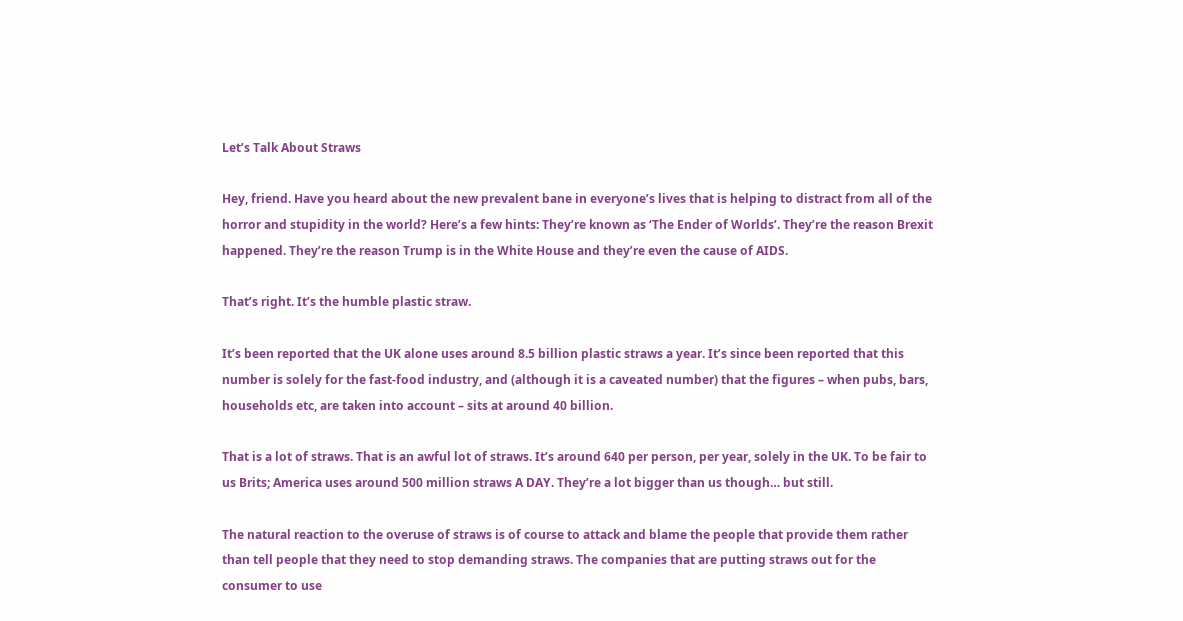Let’s Talk About Straws

Hey, friend. Have you heard about the new prevalent bane in everyone’s lives that is helping to distract from all of the horror and stupidity in the world? Here’s a few hints: They’re known as ‘The Ender of Worlds’. They’re the reason Brexit happened. They’re the reason Trump is in the White House and they’re even the cause of AIDS.

That’s right. It’s the humble plastic straw.

It’s been reported that the UK alone uses around 8.5 billion plastic straws a year. It’s since been reported that this number is solely for the fast-food industry, and (although it is a caveated number) that the figures – when pubs, bars, households etc, are taken into account – sits at around 40 billion.

That is a lot of straws. That is an awful lot of straws. It’s around 640 per person, per year, solely in the UK. To be fair to us Brits; America uses around 500 million straws A DAY. They’re a lot bigger than us though… but still.

The natural reaction to the overuse of straws is of course to attack and blame the people that provide them rather than tell people that they need to stop demanding straws. The companies that are putting straws out for the consumer to use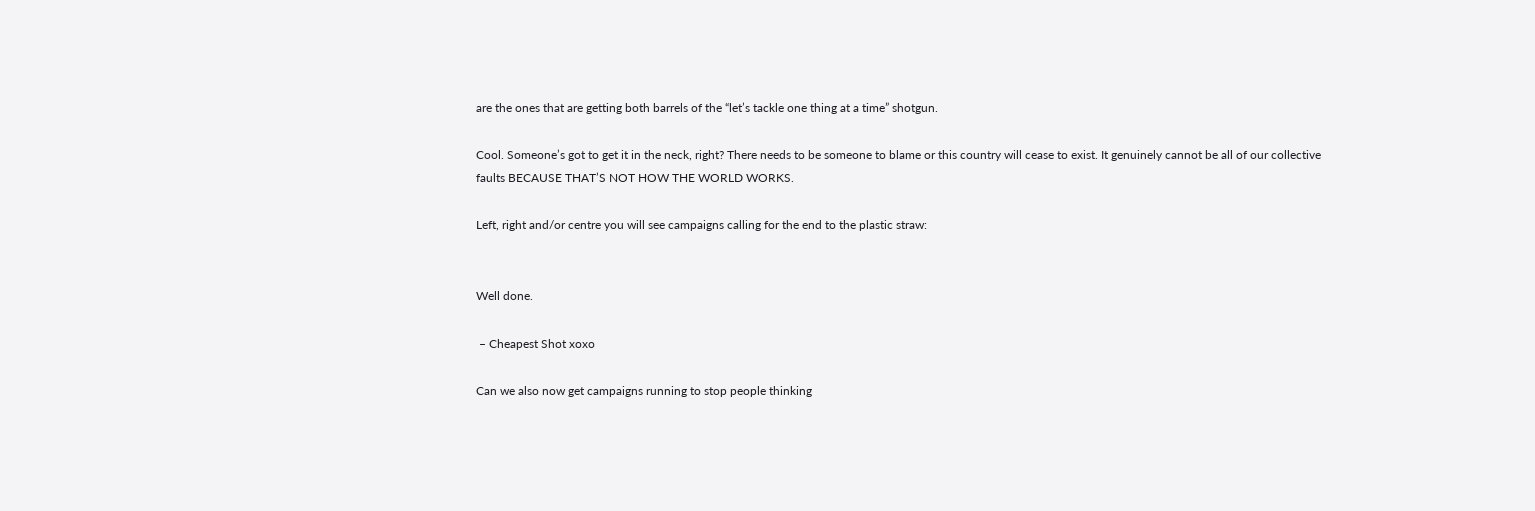are the ones that are getting both barrels of the “let’s tackle one thing at a time” shotgun.

Cool. Someone’s got to get it in the neck, right? There needs to be someone to blame or this country will cease to exist. It genuinely cannot be all of our collective faults BECAUSE THAT’S NOT HOW THE WORLD WORKS.

Left, right and/or centre you will see campaigns calling for the end to the plastic straw:


Well done.

 – Cheapest Shot xoxo

Can we also now get campaigns running to stop people thinking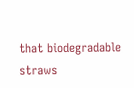that biodegradable straws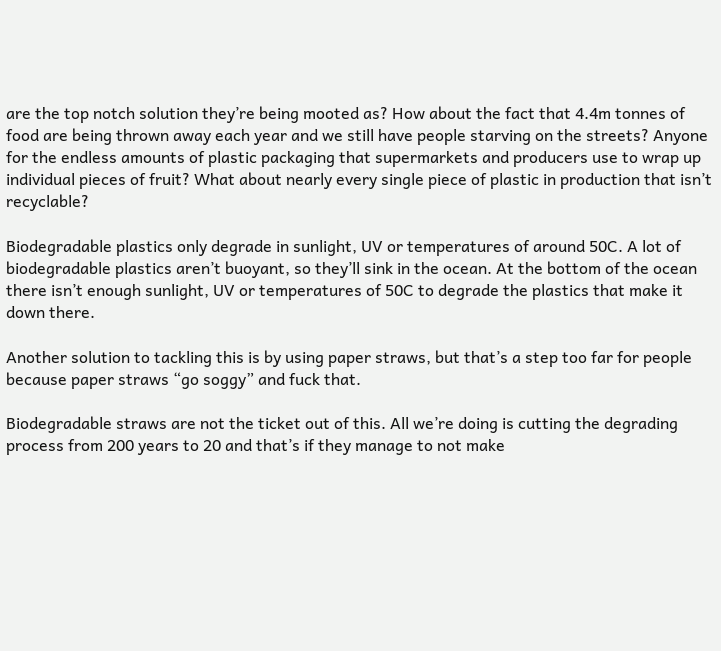are the top notch solution they’re being mooted as? How about the fact that 4.4m tonnes of food are being thrown away each year and we still have people starving on the streets? Anyone for the endless amounts of plastic packaging that supermarkets and producers use to wrap up individual pieces of fruit? What about nearly every single piece of plastic in production that isn’t recyclable?

Biodegradable plastics only degrade in sunlight, UV or temperatures of around 50C. A lot of biodegradable plastics aren’t buoyant, so they’ll sink in the ocean. At the bottom of the ocean there isn’t enough sunlight, UV or temperatures of 50C to degrade the plastics that make it down there.

Another solution to tackling this is by using paper straws, but that’s a step too far for people because paper straws “go soggy” and fuck that.

Biodegradable straws are not the ticket out of this. All we’re doing is cutting the degrading process from 200 years to 20 and that’s if they manage to not make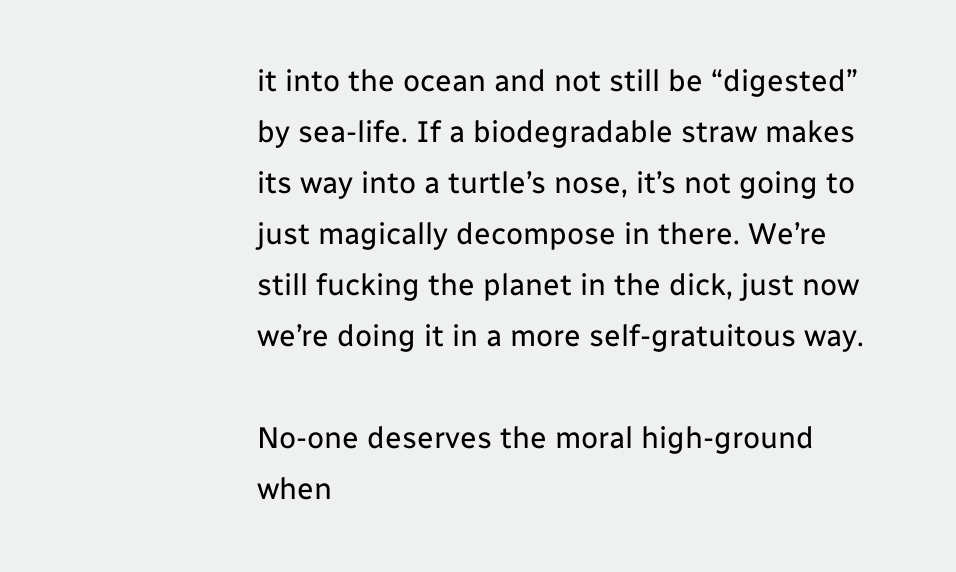it into the ocean and not still be “digested” by sea-life. If a biodegradable straw makes its way into a turtle’s nose, it’s not going to just magically decompose in there. We’re still fucking the planet in the dick, just now we’re doing it in a more self-gratuitous way.

No-one deserves the moral high-ground when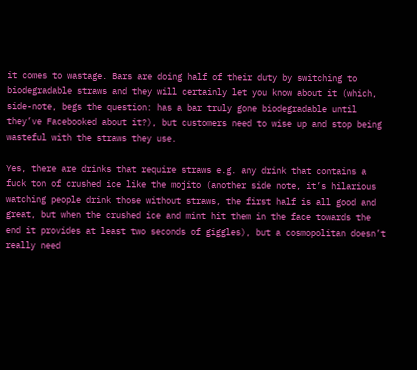it comes to wastage. Bars are doing half of their duty by switching to biodegradable straws and they will certainly let you know about it (which, side-note, begs the question: has a bar truly gone biodegradable until they’ve Facebooked about it?), but customers need to wise up and stop being wasteful with the straws they use.

Yes, there are drinks that require straws e.g. any drink that contains a fuck ton of crushed ice like the mojito (another side note, it’s hilarious watching people drink those without straws, the first half is all good and great, but when the crushed ice and mint hit them in the face towards the end it provides at least two seconds of giggles), but a cosmopolitan doesn’t really need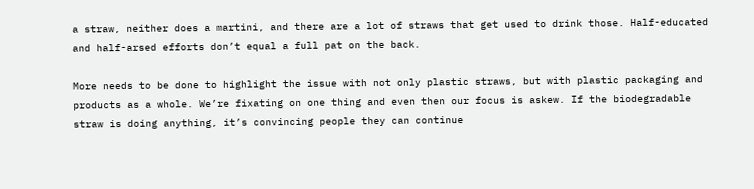a straw, neither does a martini, and there are a lot of straws that get used to drink those. Half-educated and half-arsed efforts don’t equal a full pat on the back.

More needs to be done to highlight the issue with not only plastic straws, but with plastic packaging and products as a whole. We’re fixating on one thing and even then our focus is askew. If the biodegradable straw is doing anything, it’s convincing people they can continue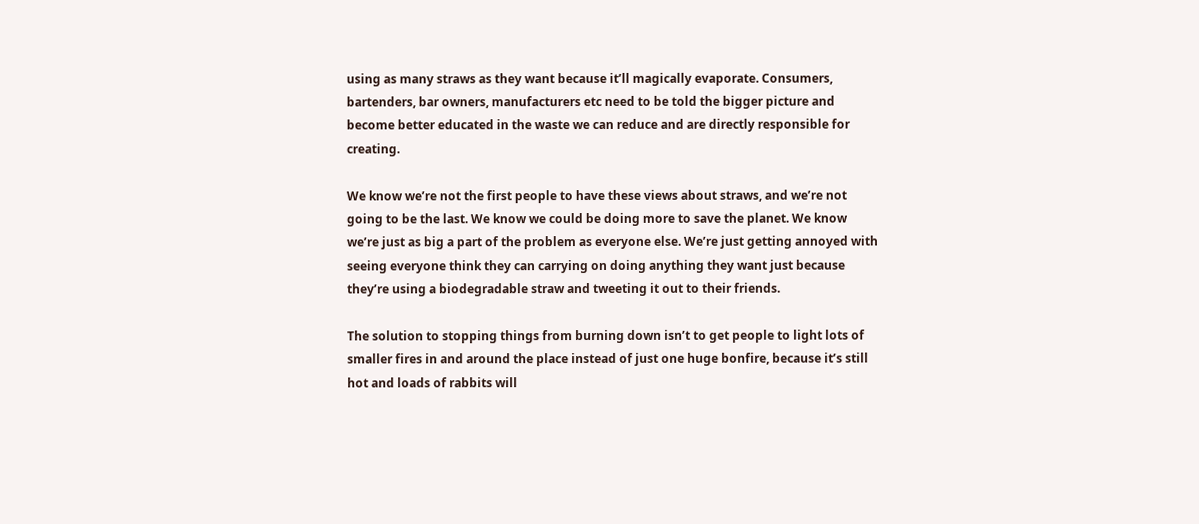using as many straws as they want because it’ll magically evaporate. Consumers, bartenders, bar owners, manufacturers etc need to be told the bigger picture and become better educated in the waste we can reduce and are directly responsible for creating.

We know we’re not the first people to have these views about straws, and we’re not going to be the last. We know we could be doing more to save the planet. We know we’re just as big a part of the problem as everyone else. We’re just getting annoyed with seeing everyone think they can carrying on doing anything they want just because they’re using a biodegradable straw and tweeting it out to their friends.

The solution to stopping things from burning down isn’t to get people to light lots of smaller fires in and around the place instead of just one huge bonfire, because it’s still hot and loads of rabbits will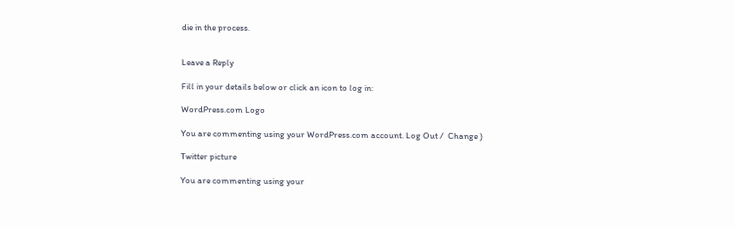die in the process.


Leave a Reply

Fill in your details below or click an icon to log in:

WordPress.com Logo

You are commenting using your WordPress.com account. Log Out /  Change )

Twitter picture

You are commenting using your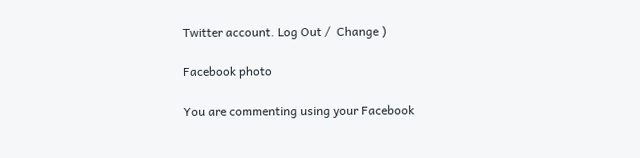Twitter account. Log Out /  Change )

Facebook photo

You are commenting using your Facebook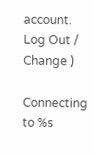account. Log Out /  Change )

Connecting to %s